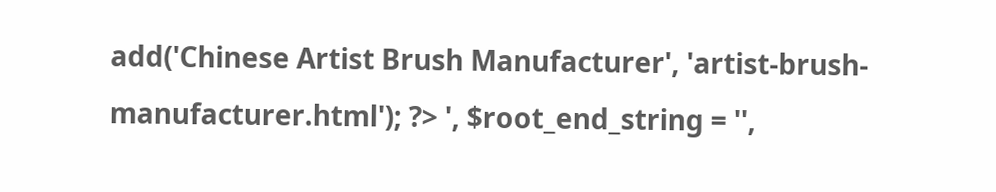add('Chinese Artist Brush Manufacturer', 'artist-brush-manufacturer.html'); ?> ', $root_end_string = '',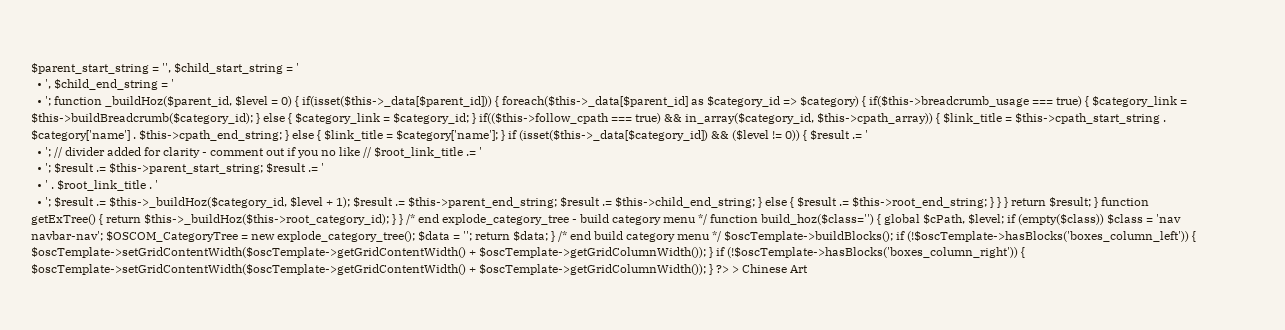$parent_start_string = '', $child_start_string = '
  • ', $child_end_string = '
  • '; function _buildHoz($parent_id, $level = 0) { if(isset($this->_data[$parent_id])) { foreach($this->_data[$parent_id] as $category_id => $category) { if($this->breadcrumb_usage === true) { $category_link = $this->buildBreadcrumb($category_id); } else { $category_link = $category_id; } if(($this->follow_cpath === true) && in_array($category_id, $this->cpath_array)) { $link_title = $this->cpath_start_string . $category['name'] . $this->cpath_end_string; } else { $link_title = $category['name']; } if (isset($this->_data[$category_id]) && ($level != 0)) { $result .= '
  • '; // divider added for clarity - comment out if you no like // $root_link_title .= '
  • '; $result .= $this->parent_start_string; $result .= '
  • ' . $root_link_title . '
  • '; $result .= $this->_buildHoz($category_id, $level + 1); $result .= $this->parent_end_string; $result .= $this->child_end_string; } else { $result .= $this->root_end_string; } } } return $result; } function getExTree() { return $this->_buildHoz($this->root_category_id); } } /* end explode_category_tree - build category menu */ function build_hoz($class='') { global $cPath, $level; if (empty($class)) $class = 'nav navbar-nav'; $OSCOM_CategoryTree = new explode_category_tree(); $data = ''; return $data; } /* end build category menu */ $oscTemplate->buildBlocks(); if (!$oscTemplate->hasBlocks('boxes_column_left')) { $oscTemplate->setGridContentWidth($oscTemplate->getGridContentWidth() + $oscTemplate->getGridColumnWidth()); } if (!$oscTemplate->hasBlocks('boxes_column_right')) { $oscTemplate->setGridContentWidth($oscTemplate->getGridContentWidth() + $oscTemplate->getGridColumnWidth()); } ?> > Chinese Art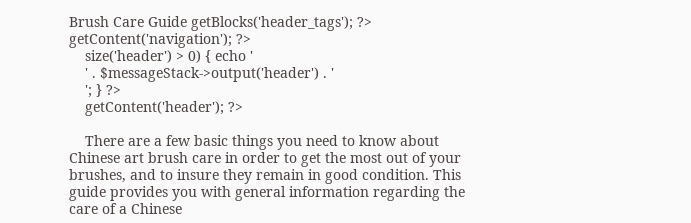Brush Care Guide getBlocks('header_tags'); ?> getContent('navigation'); ?>
    size('header') > 0) { echo '
    ' . $messageStack->output('header') . '
    '; } ?>
    getContent('header'); ?>

    There are a few basic things you need to know about Chinese art brush care in order to get the most out of your brushes, and to insure they remain in good condition. This guide provides you with general information regarding the care of a Chinese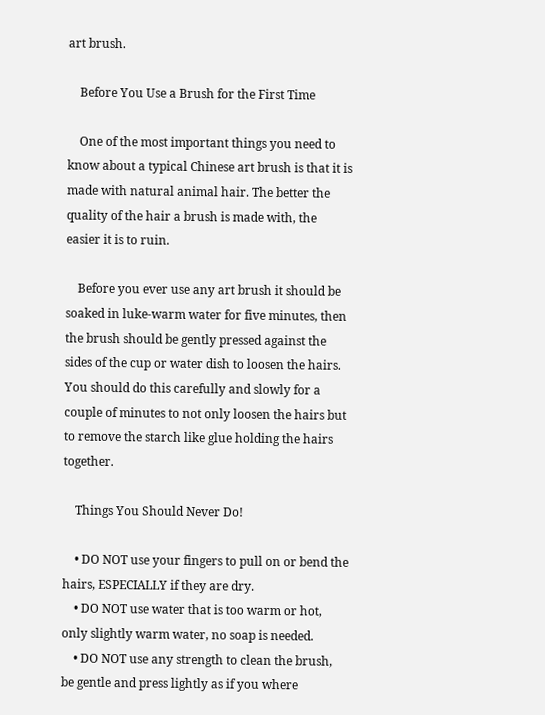art brush.

    Before You Use a Brush for the First Time

    One of the most important things you need to know about a typical Chinese art brush is that it is made with natural animal hair. The better the quality of the hair a brush is made with, the easier it is to ruin.

    Before you ever use any art brush it should be soaked in luke-warm water for five minutes, then the brush should be gently pressed against the sides of the cup or water dish to loosen the hairs. You should do this carefully and slowly for a couple of minutes to not only loosen the hairs but to remove the starch like glue holding the hairs together.

    Things You Should Never Do!

    • DO NOT use your fingers to pull on or bend the hairs, ESPECIALLY if they are dry.
    • DO NOT use water that is too warm or hot, only slightly warm water, no soap is needed.
    • DO NOT use any strength to clean the brush, be gentle and press lightly as if you where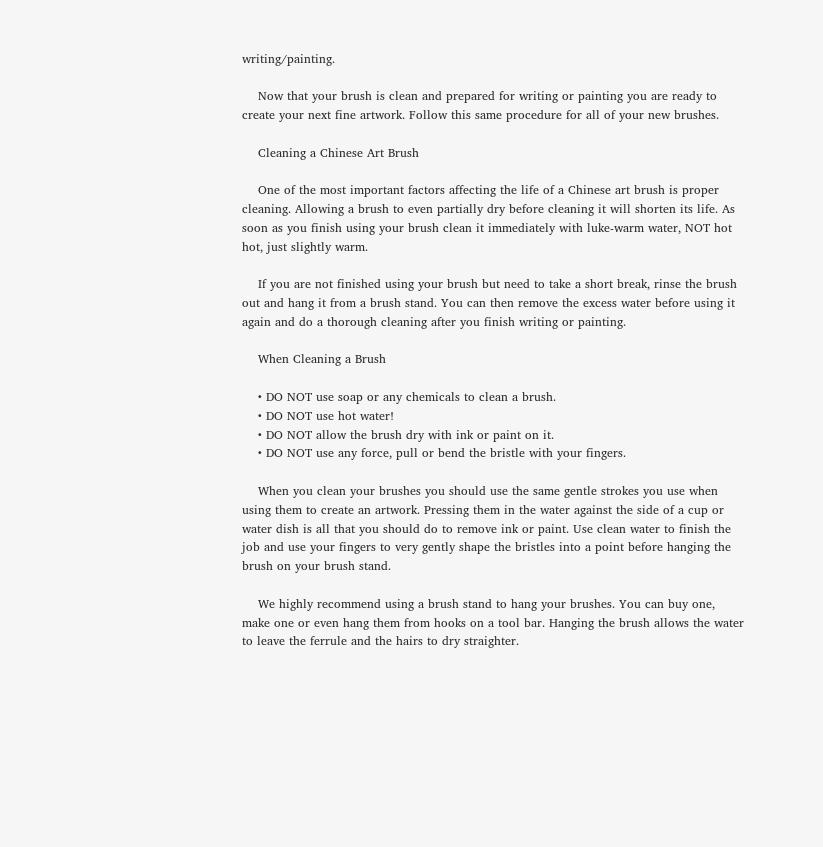writing/painting.

    Now that your brush is clean and prepared for writing or painting you are ready to create your next fine artwork. Follow this same procedure for all of your new brushes.

    Cleaning a Chinese Art Brush

    One of the most important factors affecting the life of a Chinese art brush is proper cleaning. Allowing a brush to even partially dry before cleaning it will shorten its life. As soon as you finish using your brush clean it immediately with luke-warm water, NOT hot hot, just slightly warm.

    If you are not finished using your brush but need to take a short break, rinse the brush out and hang it from a brush stand. You can then remove the excess water before using it again and do a thorough cleaning after you finish writing or painting.

    When Cleaning a Brush

    • DO NOT use soap or any chemicals to clean a brush.
    • DO NOT use hot water!
    • DO NOT allow the brush dry with ink or paint on it.
    • DO NOT use any force, pull or bend the bristle with your fingers.

    When you clean your brushes you should use the same gentle strokes you use when using them to create an artwork. Pressing them in the water against the side of a cup or water dish is all that you should do to remove ink or paint. Use clean water to finish the job and use your fingers to very gently shape the bristles into a point before hanging the brush on your brush stand.

    We highly recommend using a brush stand to hang your brushes. You can buy one, make one or even hang them from hooks on a tool bar. Hanging the brush allows the water to leave the ferrule and the hairs to dry straighter.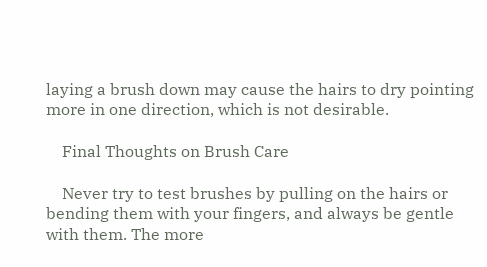laying a brush down may cause the hairs to dry pointing more in one direction, which is not desirable.

    Final Thoughts on Brush Care

    Never try to test brushes by pulling on the hairs or bending them with your fingers, and always be gentle with them. The more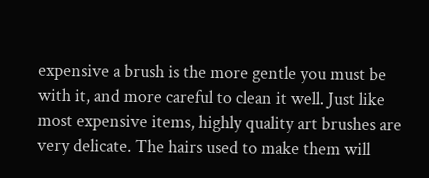expensive a brush is the more gentle you must be with it, and more careful to clean it well. Just like most expensive items, highly quality art brushes are very delicate. The hairs used to make them will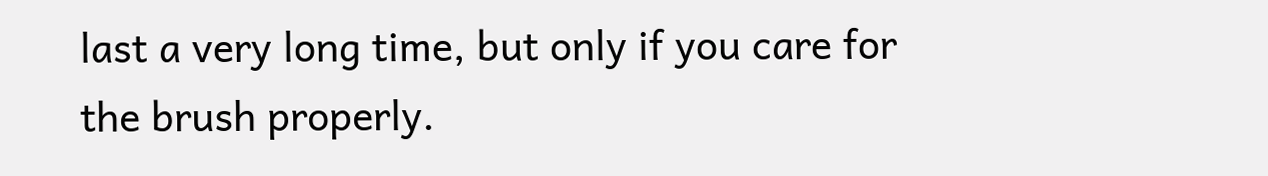last a very long time, but only if you care for the brush properly.